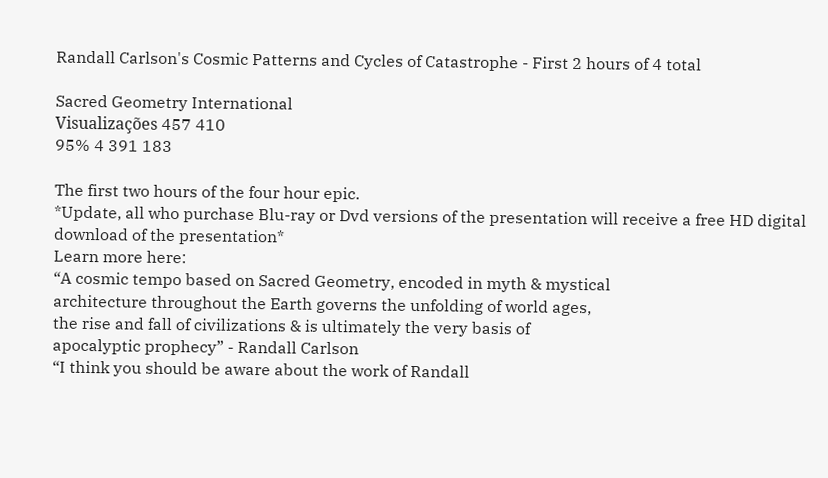Randall Carlson's Cosmic Patterns and Cycles of Catastrophe - First 2 hours of 4 total

Sacred Geometry International
Visualizações 457 410
95% 4 391 183

The first two hours of the four hour epic.
*Update, all who purchase Blu-ray or Dvd versions of the presentation will receive a free HD digital download of the presentation*
Learn more here:
“A cosmic tempo based on Sacred Geometry, encoded in myth & mystical
architecture throughout the Earth governs the unfolding of world ages,
the rise and fall of civilizations & is ultimately the very basis of
apocalyptic prophecy” - Randall Carlson
“I think you should be aware about the work of Randall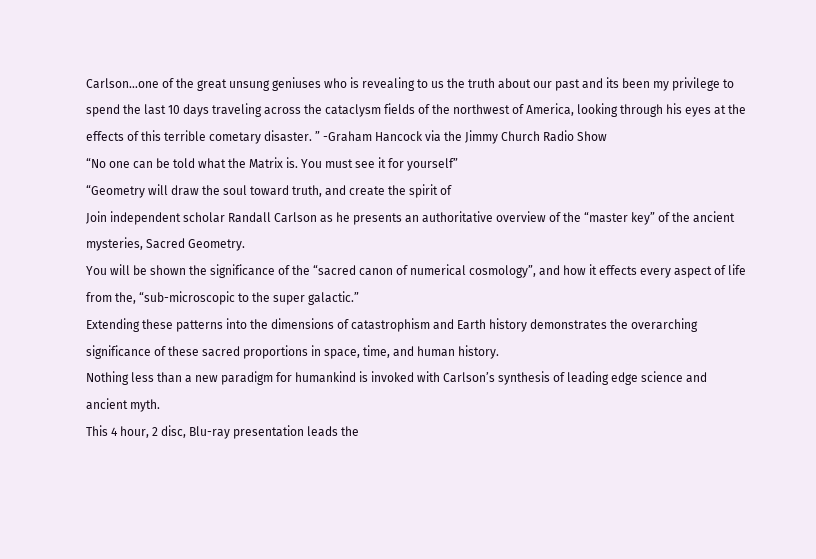Carlson…one of the great unsung geniuses who is revealing to us the truth about our past and its been my privilege to spend the last 10 days traveling across the cataclysm fields of the northwest of America, looking through his eyes at the effects of this terrible cometary disaster. ” -Graham Hancock via the Jimmy Church Radio Show
“No one can be told what the Matrix is. You must see it for yourself”
“Geometry will draw the soul toward truth, and create the spirit of
Join independent scholar Randall Carlson as he presents an authoritative overview of the “master key” of the ancient mysteries, Sacred Geometry.
You will be shown the significance of the “sacred canon of numerical cosmology”, and how it effects every aspect of life from the, “sub-microscopic to the super galactic.”
Extending these patterns into the dimensions of catastrophism and Earth history demonstrates the overarching significance of these sacred proportions in space, time, and human history.
Nothing less than a new paradigm for humankind is invoked with Carlson’s synthesis of leading edge science and ancient myth.
This 4 hour, 2 disc, Blu-ray presentation leads the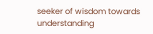seeker of wisdom towards understanding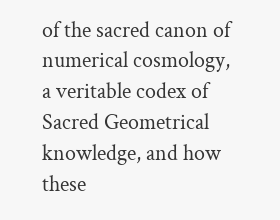of the sacred canon of numerical cosmology, a veritable codex of Sacred Geometrical knowledge, and how these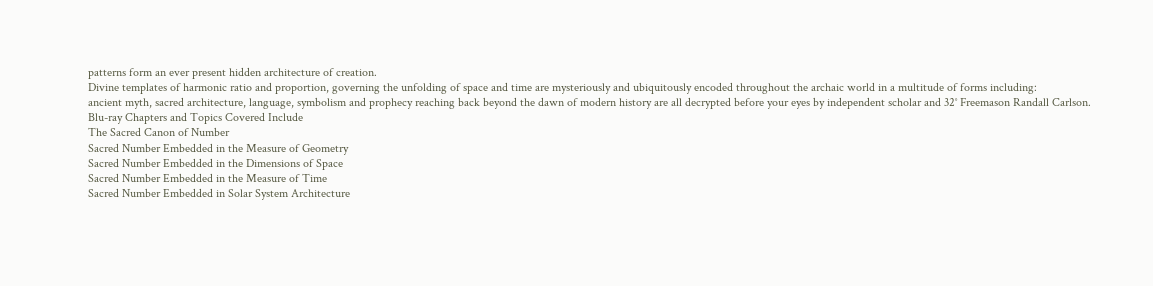patterns form an ever present hidden architecture of creation.
Divine templates of harmonic ratio and proportion, governing the unfolding of space and time are mysteriously and ubiquitously encoded throughout the archaic world in a multitude of forms including:
ancient myth, sacred architecture, language, symbolism and prophecy reaching back beyond the dawn of modern history are all decrypted before your eyes by independent scholar and 32˚ Freemason Randall Carlson.
Blu-ray Chapters and Topics Covered Include
The Sacred Canon of Number
Sacred Number Embedded in the Measure of Geometry
Sacred Number Embedded in the Dimensions of Space
Sacred Number Embedded in the Measure of Time
Sacred Number Embedded in Solar System Architecture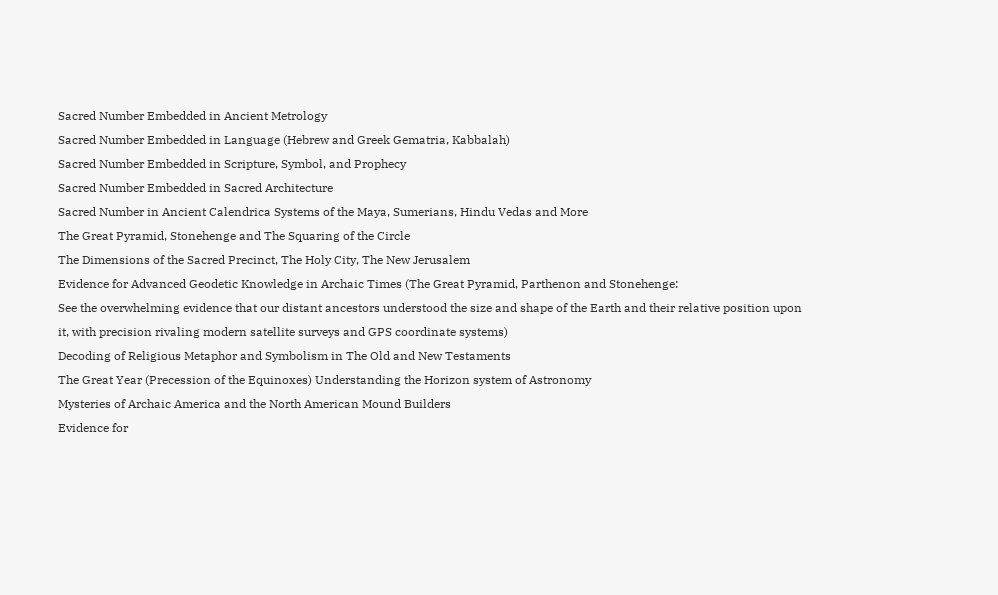Sacred Number Embedded in Ancient Metrology
Sacred Number Embedded in Language (Hebrew and Greek Gematria, Kabbalah)
Sacred Number Embedded in Scripture, Symbol, and Prophecy
Sacred Number Embedded in Sacred Architecture
Sacred Number in Ancient Calendrica Systems of the Maya, Sumerians, Hindu Vedas and More
The Great Pyramid, Stonehenge and The Squaring of the Circle
The Dimensions of the Sacred Precinct, The Holy City, The New Jerusalem
Evidence for Advanced Geodetic Knowledge in Archaic Times (The Great Pyramid, Parthenon and Stonehenge:
See the overwhelming evidence that our distant ancestors understood the size and shape of the Earth and their relative position upon it, with precision rivaling modern satellite surveys and GPS coordinate systems)
Decoding of Religious Metaphor and Symbolism in The Old and New Testaments
The Great Year (Precession of the Equinoxes) Understanding the Horizon system of Astronomy
Mysteries of Archaic America and the North American Mound Builders
Evidence for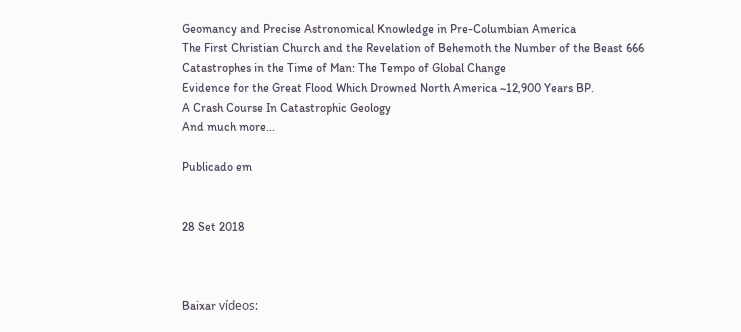Geomancy and Precise Astronomical Knowledge in Pre-Columbian America
The First Christian Church and the Revelation of Behemoth the Number of the Beast 666
Catastrophes in the Time of Man: The Tempo of Global Change
Evidence for the Great Flood Which Drowned North America ~12,900 Years BP.
A Crash Course In Catastrophic Geology
And much more...

Publicado em


28 Set 2018



Baixar vídeos: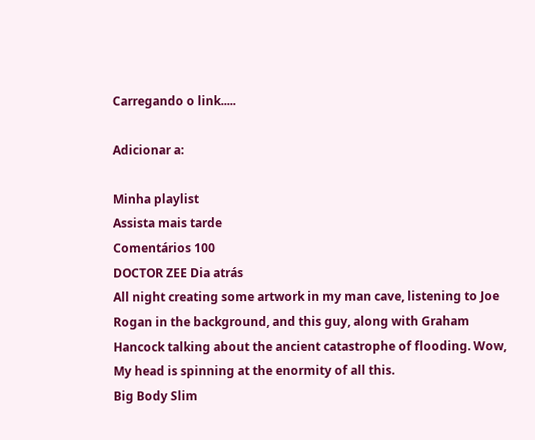Carregando o link.....

Adicionar a:

Minha playlist
Assista mais tarde
Comentários 100
DOCTOR ZEE Dia atrás
All night creating some artwork in my man cave, listening to Joe Rogan in the background, and this guy, along with Graham Hancock talking about the ancient catastrophe of flooding. Wow, My head is spinning at the enormity of all this.
Big Body Slim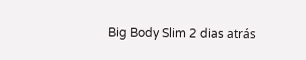Big Body Slim 2 dias atrás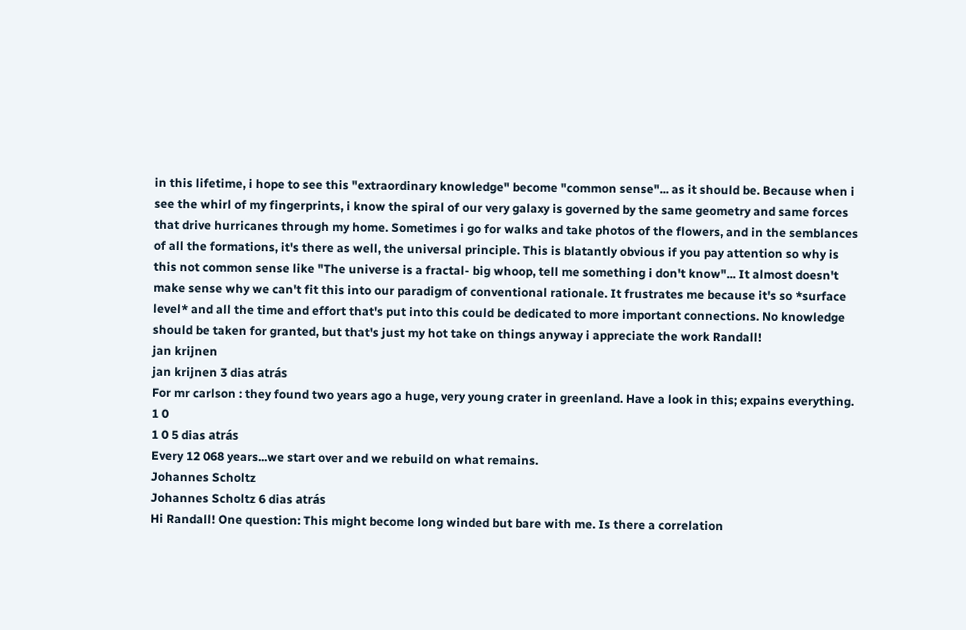in this lifetime, i hope to see this "extraordinary knowledge" become "common sense"... as it should be. Because when i see the whirl of my fingerprints, i know the spiral of our very galaxy is governed by the same geometry and same forces that drive hurricanes through my home. Sometimes i go for walks and take photos of the flowers, and in the semblances of all the formations, it's there as well, the universal principle. This is blatantly obvious if you pay attention so why is this not common sense like "The universe is a fractal- big whoop, tell me something i don't know"... It almost doesn't make sense why we can't fit this into our paradigm of conventional rationale. It frustrates me because it's so *surface level* and all the time and effort that's put into this could be dedicated to more important connections. No knowledge should be taken for granted, but that's just my hot take on things anyway i appreciate the work Randall!
jan krijnen
jan krijnen 3 dias atrás
For mr carlson : they found two years ago a huge, very young crater in greenland. Have a look in this; expains everything.
1 0
1 0 5 dias atrás
Every 12 068 years...we start over and we rebuild on what remains.
Johannes Scholtz
Johannes Scholtz 6 dias atrás
Hi Randall! One question: This might become long winded but bare with me. Is there a correlation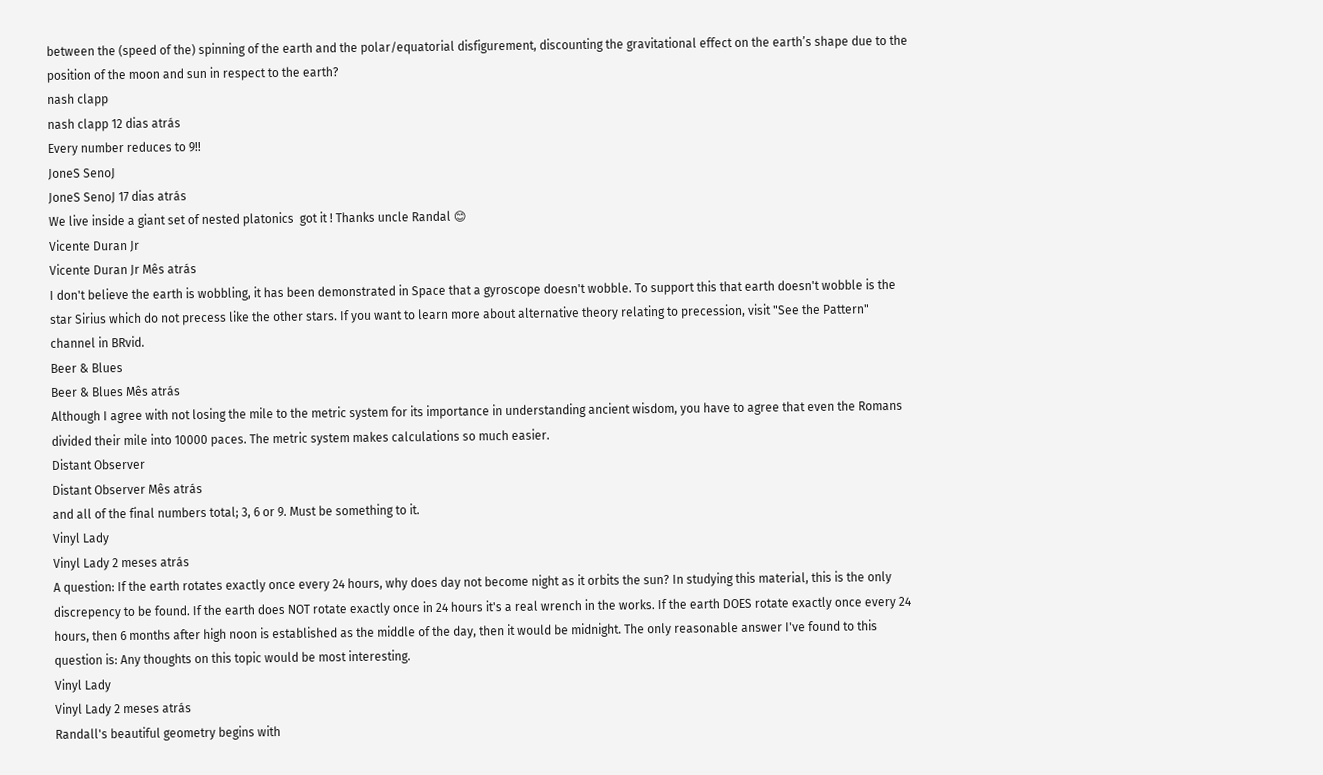between the (speed of the) spinning of the earth and the polar/equatorial disfigurement, discounting the gravitational effect on the earth’s shape due to the position of the moon and sun in respect to the earth?
nash clapp
nash clapp 12 dias atrás
Every number reduces to 9!!
JoneS SenoJ
JoneS SenoJ 17 dias atrás
We live inside a giant set of nested platonics  got it ! Thanks uncle Randal 😊
Vicente Duran Jr
Vicente Duran Jr Mês atrás
I don't believe the earth is wobbling, it has been demonstrated in Space that a gyroscope doesn't wobble. To support this that earth doesn't wobble is the star Sirius which do not precess like the other stars. If you want to learn more about alternative theory relating to precession, visit "See the Pattern" channel in BRvid.
Beer & Blues
Beer & Blues Mês atrás
Although I agree with not losing the mile to the metric system for its importance in understanding ancient wisdom, you have to agree that even the Romans divided their mile into 10000 paces. The metric system makes calculations so much easier.
Distant Observer
Distant Observer Mês atrás
and all of the final numbers total; 3, 6 or 9. Must be something to it.
Vinyl Lady
Vinyl Lady 2 meses atrás
A question: If the earth rotates exactly once every 24 hours, why does day not become night as it orbits the sun? In studying this material, this is the only discrepency to be found. If the earth does NOT rotate exactly once in 24 hours it's a real wrench in the works. If the earth DOES rotate exactly once every 24 hours, then 6 months after high noon is established as the middle of the day, then it would be midnight. The only reasonable answer I've found to this question is: Any thoughts on this topic would be most interesting.
Vinyl Lady
Vinyl Lady 2 meses atrás
Randall's beautiful geometry begins with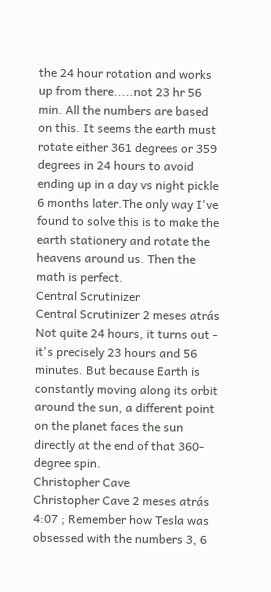the 24 hour rotation and works up from there.....not 23 hr 56 min. All the numbers are based on this. It seems the earth must rotate either 361 degrees or 359 degrees in 24 hours to avoid ending up in a day vs night pickle 6 months later.The only way I've found to solve this is to make the earth stationery and rotate the heavens around us. Then the math is perfect.
Central Scrutinizer
Central Scrutinizer 2 meses atrás
Not quite 24 hours, it turns out - it's precisely 23 hours and 56 minutes. But because Earth is constantly moving along its orbit around the sun, a different point on the planet faces the sun directly at the end of that 360-degree spin.
Christopher Cave
Christopher Cave 2 meses atrás
4:07 ; Remember how Tesla was obsessed with the numbers 3, 6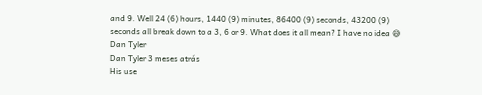and 9. Well 24 (6) hours, 1440 (9) minutes, 86400 (9) seconds, 43200 (9) seconds all break down to a 3, 6 or 9. What does it all mean? I have no idea 😅
Dan Tyler
Dan Tyler 3 meses atrás
His use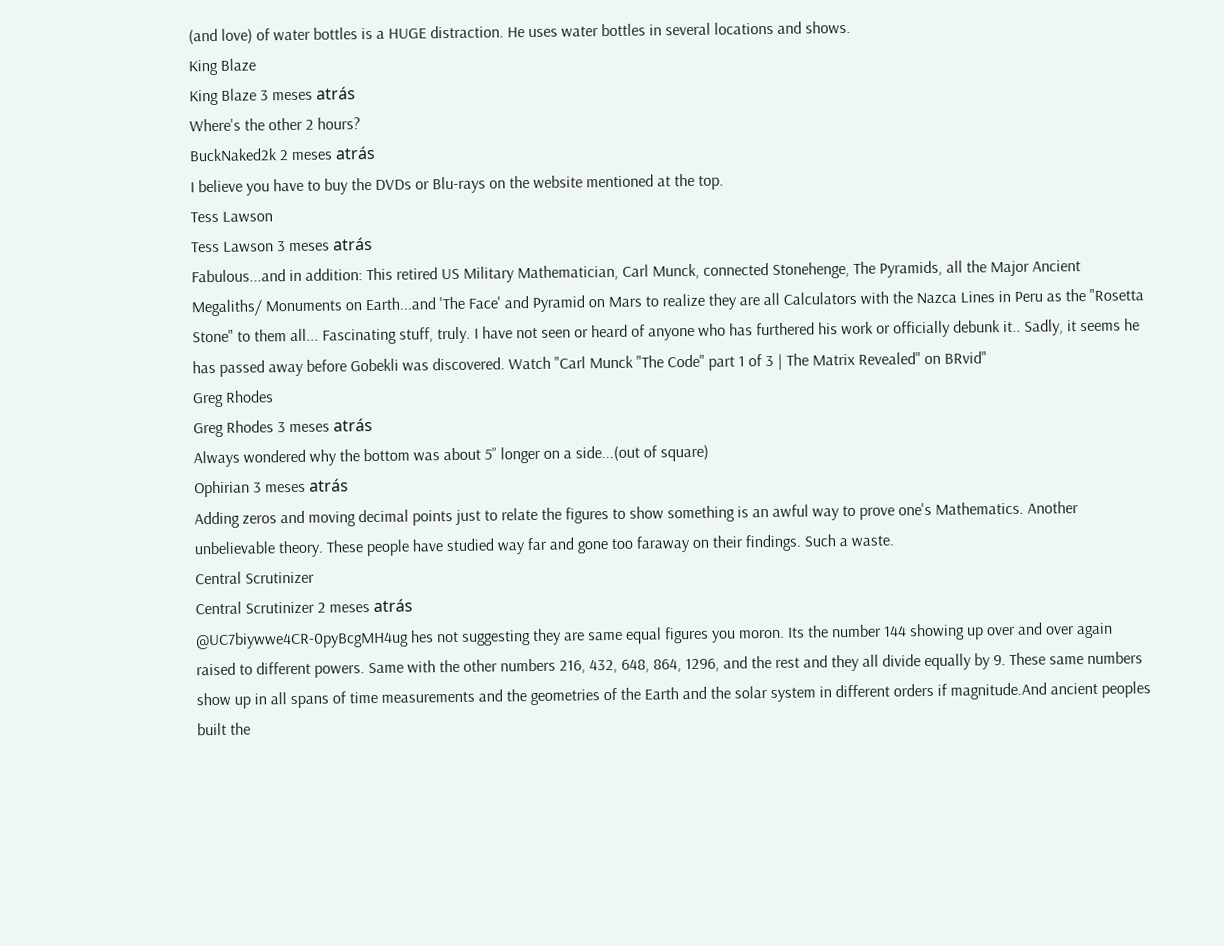(and love) of water bottles is a HUGE distraction. He uses water bottles in several locations and shows.
King Blaze
King Blaze 3 meses atrás
Where's the other 2 hours?
BuckNaked2k 2 meses atrás
I believe you have to buy the DVDs or Blu-rays on the website mentioned at the top.
Tess Lawson
Tess Lawson 3 meses atrás
Fabulous...and in addition: This retired US Military Mathematician, Carl Munck, connected Stonehenge, The Pyramids, all the Major Ancient Megaliths/ Monuments on Earth...and 'The Face' and Pyramid on Mars to realize they are all Calculators with the Nazca Lines in Peru as the "Rosetta Stone" to them all... Fascinating stuff, truly. I have not seen or heard of anyone who has furthered his work or officially debunk it.. Sadly, it seems he has passed away before Gobekli was discovered. Watch "Carl Munck "The Code" part 1 of 3 | The Matrix Revealed" on BRvid"
Greg Rhodes
Greg Rhodes 3 meses atrás
Always wondered why the bottom was about 5” longer on a side...(out of square)
Ophirian 3 meses atrás
Adding zeros and moving decimal points just to relate the figures to show something is an awful way to prove one's Mathematics. Another unbelievable theory. These people have studied way far and gone too faraway on their findings. Such a waste.
Central Scrutinizer
Central Scrutinizer 2 meses atrás
@UC7biywwe4CR-0pyBcgMH4ug hes not suggesting they are same equal figures you moron. Its the number 144 showing up over and over again raised to different powers. Same with the other numbers 216, 432, 648, 864, 1296, and the rest and they all divide equally by 9. These same numbers show up in all spans of time measurements and the geometries of the Earth and the solar system in different orders if magnitude.And ancient peoples built the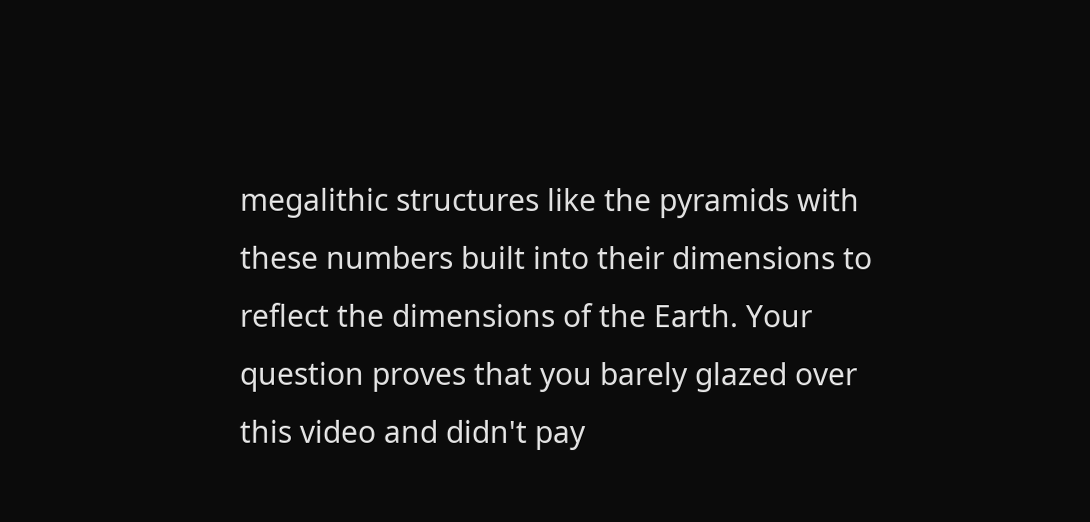megalithic structures like the pyramids with these numbers built into their dimensions to reflect the dimensions of the Earth. Your question proves that you barely glazed over this video and didn't pay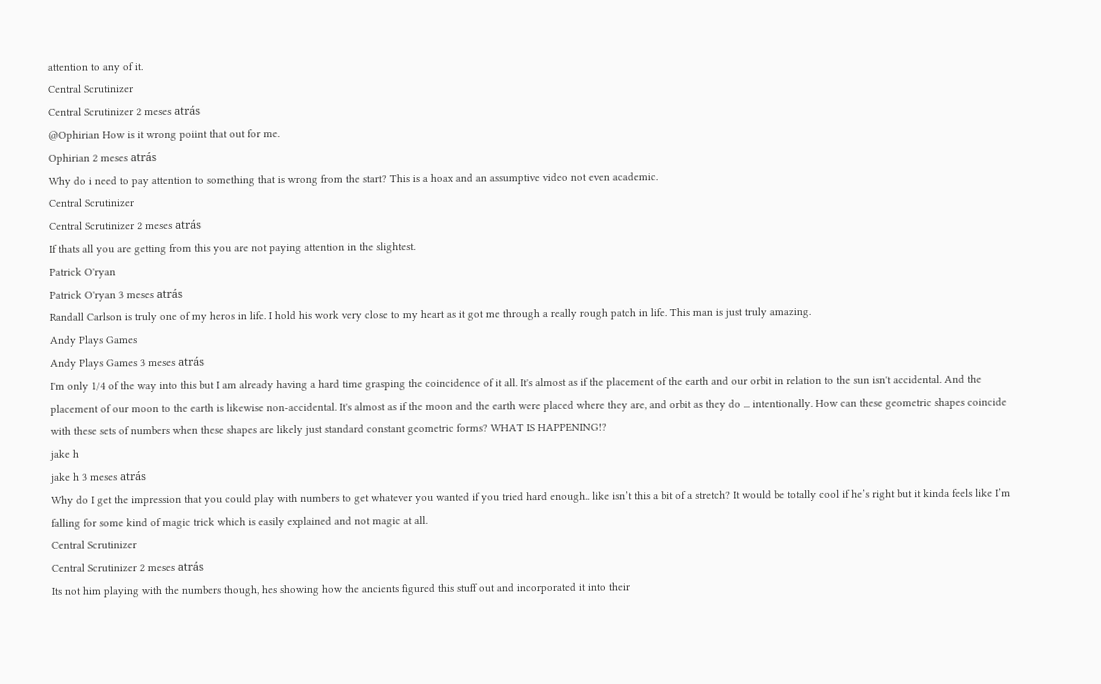attention to any of it.
Central Scrutinizer
Central Scrutinizer 2 meses atrás
@Ophirian How is it wrong poiint that out for me.
Ophirian 2 meses atrás
Why do i need to pay attention to something that is wrong from the start? This is a hoax and an assumptive video not even academic.
Central Scrutinizer
Central Scrutinizer 2 meses atrás
If thats all you are getting from this you are not paying attention in the slightest.
Patrick O'ryan
Patrick O'ryan 3 meses atrás
Randall Carlson is truly one of my heros in life. I hold his work very close to my heart as it got me through a really rough patch in life. This man is just truly amazing.
Andy Plays Games
Andy Plays Games 3 meses atrás
I'm only 1/4 of the way into this but I am already having a hard time grasping the coincidence of it all. It's almost as if the placement of the earth and our orbit in relation to the sun isn't accidental. And the placement of our moon to the earth is likewise non-accidental. It's almost as if the moon and the earth were placed where they are, and orbit as they do ... intentionally. How can these geometric shapes coincide with these sets of numbers when these shapes are likely just standard constant geometric forms? WHAT IS HAPPENING!?
jake h
jake h 3 meses atrás
Why do I get the impression that you could play with numbers to get whatever you wanted if you tried hard enough.. like isn’t this a bit of a stretch? It would be totally cool if he’s right but it kinda feels like I’m falling for some kind of magic trick which is easily explained and not magic at all.
Central Scrutinizer
Central Scrutinizer 2 meses atrás
Its not him playing with the numbers though, hes showing how the ancients figured this stuff out and incorporated it into their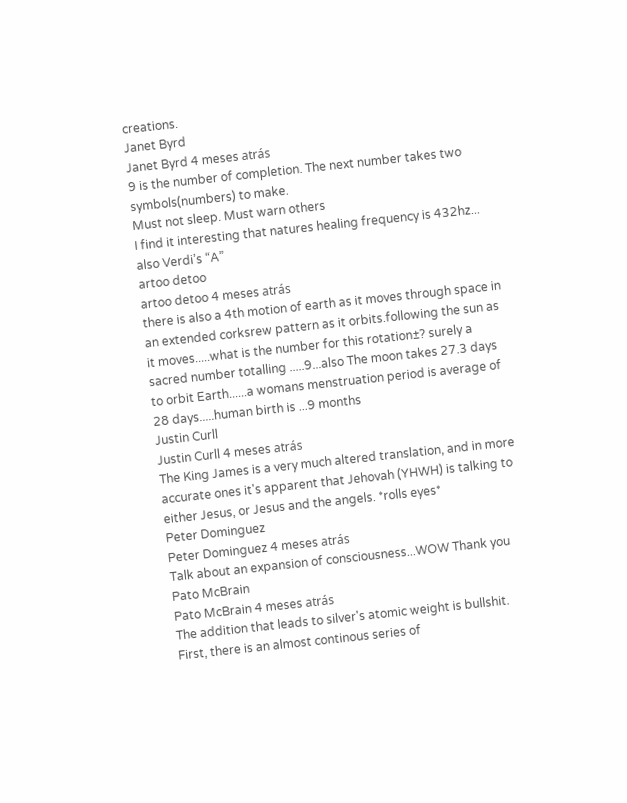creations.
Janet Byrd
Janet Byrd 4 meses atrás
9 is the number of completion. The next number takes two symbols(numbers) to make.
Must not sleep. Must warn others
I find it interesting that natures healing frequency is 432hz... also Verdi’s “A”
artoo detoo
artoo detoo 4 meses atrás
there is also a 4th motion of earth as it moves through space in an extended corksrew pattern as it orbits.following the sun as it moves.....what is the number for this rotation±? surely a sacred number totalling .....9...also The moon takes 27.3 days to orbit Earth......a womans menstruation period is average of 28 days.....human birth is ...9 months
Justin Curll
Justin Curll 4 meses atrás
The King James is a very much altered translation, and in more accurate ones it's apparent that Jehovah (YHWH) is talking to either Jesus, or Jesus and the angels. *rolls eyes*
Peter Dominguez
Peter Dominguez 4 meses atrás
Talk about an expansion of consciousness...WOW Thank you
Pato McBrain
Pato McBrain 4 meses atrás
The addition that leads to silver's atomic weight is bullshit. First, there is an almost continous series of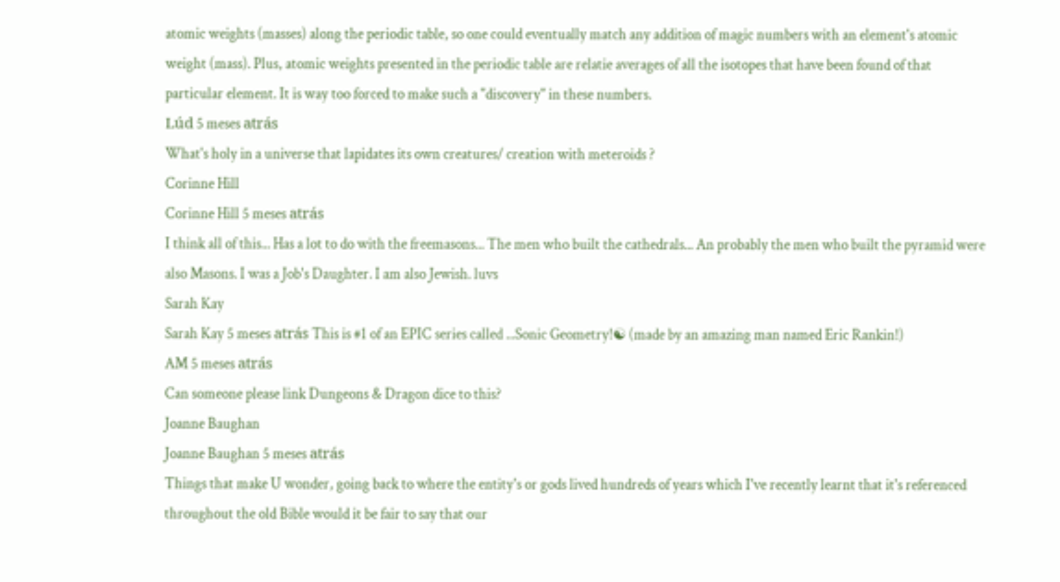atomic weights (masses) along the periodic table, so one could eventually match any addition of magic numbers with an element's atomic weight (mass). Plus, atomic weights presented in the periodic table are relatie averages of all the isotopes that have been found of that particular element. It is way too forced to make such a "discovery" in these numbers.
Lúd 5 meses atrás
What's holy in a universe that lapidates its own creatures/ creation with meteroids ?
Corinne Hill
Corinne Hill 5 meses atrás
I think all of this... Has a lot to do with the freemasons... The men who built the cathedrals... An probably the men who built the pyramid were also Masons. I was a Job's Daughter. I am also Jewish. luvs
Sarah Kay
Sarah Kay 5 meses atrás This is #1 of an EPIC series called ...Sonic Geometry!☯ (made by an amazing man named Eric Rankin!)
AM 5 meses atrás
Can someone please link Dungeons & Dragon dice to this?
Joanne Baughan
Joanne Baughan 5 meses atrás
Things that make U wonder, going back to where the entity's or gods lived hundreds of years which I've recently learnt that it's referenced throughout the old Bible would it be fair to say that our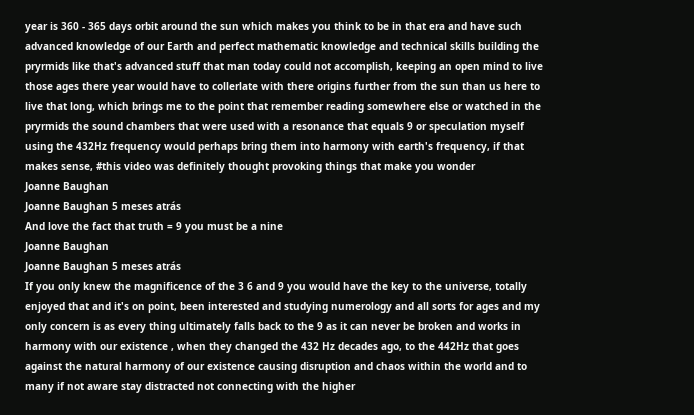year is 360 - 365 days orbit around the sun which makes you think to be in that era and have such advanced knowledge of our Earth and perfect mathematic knowledge and technical skills building the pryrmids like that's advanced stuff that man today could not accomplish, keeping an open mind to live those ages there year would have to collerlate with there origins further from the sun than us here to live that long, which brings me to the point that remember reading somewhere else or watched in the pryrmids the sound chambers that were used with a resonance that equals 9 or speculation myself using the 432Hz frequency would perhaps bring them into harmony with earth's frequency, if that makes sense, #this video was definitely thought provoking things that make you wonder
Joanne Baughan
Joanne Baughan 5 meses atrás
And love the fact that truth = 9 you must be a nine
Joanne Baughan
Joanne Baughan 5 meses atrás
If you only knew the magnificence of the 3 6 and 9 you would have the key to the universe, totally enjoyed that and it's on point, been interested and studying numerology and all sorts for ages and my only concern is as every thing ultimately falls back to the 9 as it can never be broken and works in harmony with our existence , when they changed the 432 Hz decades ago, to the 442Hz that goes against the natural harmony of our existence causing disruption and chaos within the world and to many if not aware stay distracted not connecting with the higher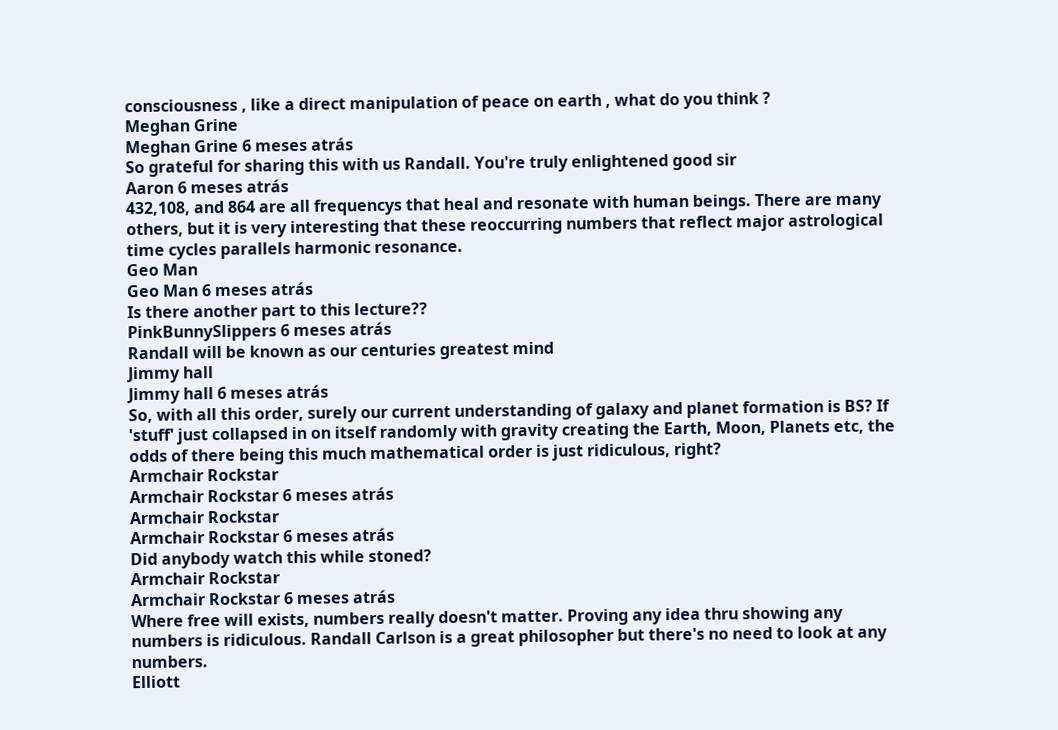consciousness , like a direct manipulation of peace on earth , what do you think ?
Meghan Grine
Meghan Grine 6 meses atrás
So grateful for sharing this with us Randall. You're truly enlightened good sir
Aaron 6 meses atrás
432,108, and 864 are all frequencys that heal and resonate with human beings. There are many others, but it is very interesting that these reoccurring numbers that reflect major astrological time cycles parallels harmonic resonance.
Geo Man
Geo Man 6 meses atrás
Is there another part to this lecture??
PinkBunnySlippers 6 meses atrás
Randall will be known as our centuries greatest mind
Jimmy hall
Jimmy hall 6 meses atrás
So, with all this order, surely our current understanding of galaxy and planet formation is BS? If 'stuff' just collapsed in on itself randomly with gravity creating the Earth, Moon, Planets etc, the odds of there being this much mathematical order is just ridiculous, right?
Armchair Rockstar
Armchair Rockstar 6 meses atrás
Armchair Rockstar
Armchair Rockstar 6 meses atrás
Did anybody watch this while stoned?
Armchair Rockstar
Armchair Rockstar 6 meses atrás
Where free will exists, numbers really doesn't matter. Proving any idea thru showing any numbers is ridiculous. Randall Carlson is a great philosopher but there's no need to look at any numbers.
Elliott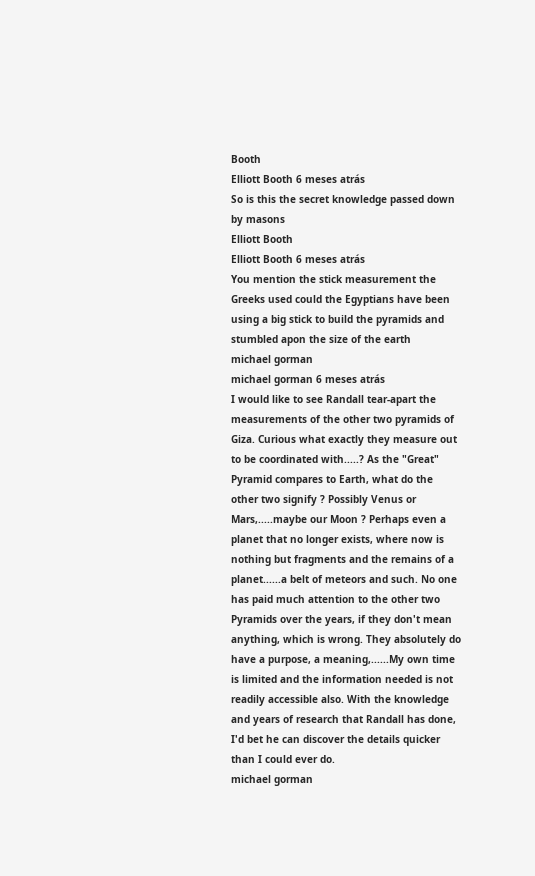Booth
Elliott Booth 6 meses atrás
So is this the secret knowledge passed down by masons
Elliott Booth
Elliott Booth 6 meses atrás
You mention the stick measurement the Greeks used could the Egyptians have been using a big stick to build the pyramids and stumbled apon the size of the earth
michael gorman
michael gorman 6 meses atrás
I would like to see Randall tear-apart the measurements of the other two pyramids of Giza. Curious what exactly they measure out to be coordinated with.....? As the "Great" Pyramid compares to Earth, what do the other two signify ? Possibly Venus or Mars,.....maybe our Moon ? Perhaps even a planet that no longer exists, where now is nothing but fragments and the remains of a planet......a belt of meteors and such. No one has paid much attention to the other two Pyramids over the years, if they don't mean anything, which is wrong. They absolutely do have a purpose, a meaning,......My own time is limited and the information needed is not readily accessible also. With the knowledge and years of research that Randall has done, I'd bet he can discover the details quicker than I could ever do.
michael gorman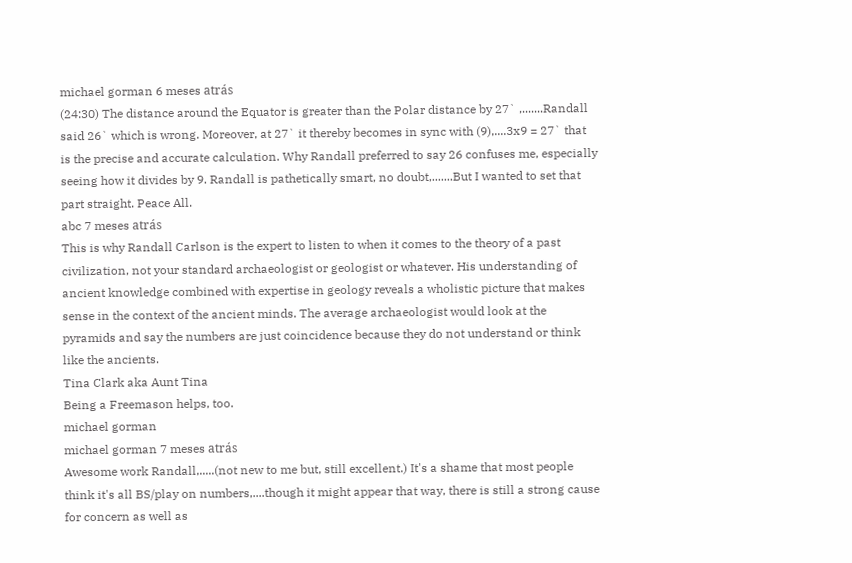michael gorman 6 meses atrás
(24:30) The distance around the Equator is greater than the Polar distance by 27` ,.......Randall said 26` which is wrong. Moreover, at 27` it thereby becomes in sync with (9),....3x9 = 27` that is the precise and accurate calculation. Why Randall preferred to say 26 confuses me, especially seeing how it divides by 9. Randall is pathetically smart, no doubt,.......But I wanted to set that part straight. Peace All.
abc 7 meses atrás
This is why Randall Carlson is the expert to listen to when it comes to the theory of a past civilization, not your standard archaeologist or geologist or whatever. His understanding of ancient knowledge combined with expertise in geology reveals a wholistic picture that makes sense in the context of the ancient minds. The average archaeologist would look at the pyramids and say the numbers are just coincidence because they do not understand or think like the ancients.
Tina Clark aka Aunt Tina
Being a Freemason helps, too.
michael gorman
michael gorman 7 meses atrás
Awesome work Randall,.....(not new to me but, still excellent.) It's a shame that most people think it's all BS/play on numbers,....though it might appear that way, there is still a strong cause for concern as well as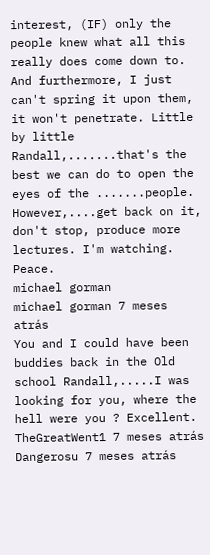interest, (IF) only the people knew what all this really does come down to. And furthermore, I just can't spring it upon them, it won't penetrate. Little by little Randall,.......that's the best we can do to open the eyes of the .......people. However,....get back on it, don't stop, produce more lectures. I'm watching. Peace.
michael gorman
michael gorman 7 meses atrás
You and I could have been buddies back in the Old school Randall,.....I was looking for you, where the hell were you ? Excellent.
TheGreatWent1 7 meses atrás
Dangerosu 7 meses atrás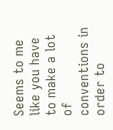Seems to me like you have to make a lot of conventions in order to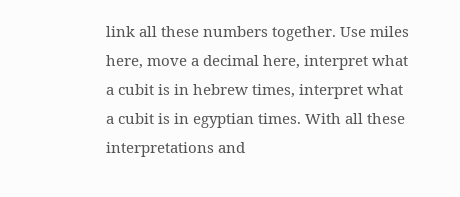link all these numbers together. Use miles here, move a decimal here, interpret what a cubit is in hebrew times, interpret what a cubit is in egyptian times. With all these interpretations and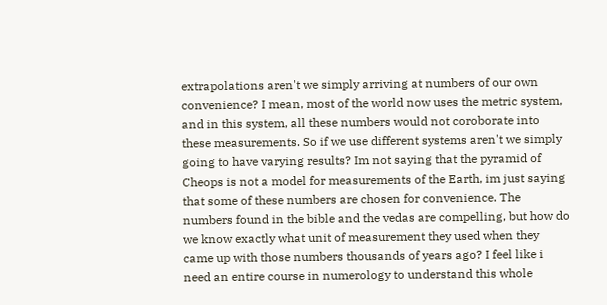extrapolations aren't we simply arriving at numbers of our own convenience? I mean, most of the world now uses the metric system, and in this system, all these numbers would not coroborate into these measurements. So if we use different systems aren't we simply going to have varying results? Im not saying that the pyramid of Cheops is not a model for measurements of the Earth, im just saying that some of these numbers are chosen for convenience. The numbers found in the bible and the vedas are compelling, but how do we know exactly what unit of measurement they used when they came up with those numbers thousands of years ago? I feel like i need an entire course in numerology to understand this whole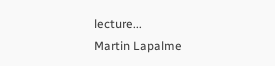lecture...
Martin Lapalme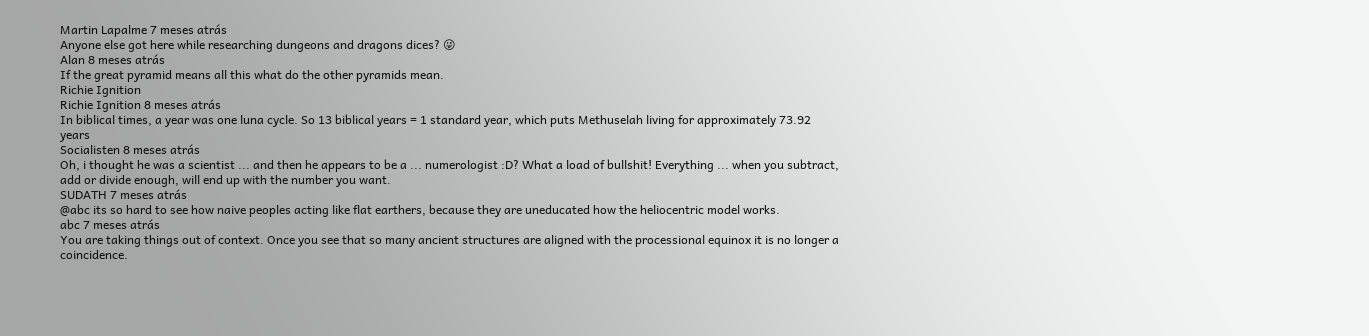Martin Lapalme 7 meses atrás
Anyone else got here while researching dungeons and dragons dices? 😜
Alan 8 meses atrás
If the great pyramid means all this what do the other pyramids mean.
Richie Ignition
Richie Ignition 8 meses atrás
In biblical times, a year was one luna cycle. So 13 biblical years = 1 standard year, which puts Methuselah living for approximately 73.92 years
Socialisten 8 meses atrás
Oh, i thought he was a scientist ... and then he appears to be a ... numerologist :D? What a load of bullshit! Everything ... when you subtract, add or divide enough, will end up with the number you want.
SUDATH 7 meses atrás
@abc its so hard to see how naive peoples acting like flat earthers, because they are uneducated how the heliocentric model works.
abc 7 meses atrás
You are taking things out of context. Once you see that so many ancient structures are aligned with the processional equinox it is no longer a coincidence.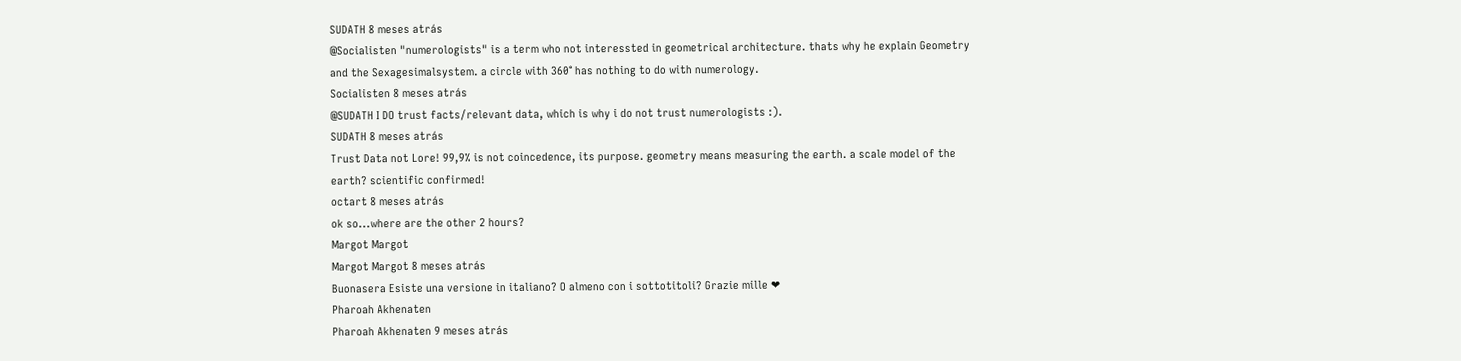SUDATH 8 meses atrás
@Socialisten "numerologists" is a term who not interessted in geometrical architecture. thats why he explain Geometry and the Sexagesimalsystem. a circle with 360° has nothing to do with numerology.
Socialisten 8 meses atrás
@SUDATH I DO trust facts/relevant data, which is why i do not trust numerologists :).
SUDATH 8 meses atrás
Trust Data not Lore! 99,9% is not coincedence, its purpose. geometry means measuring the earth. a scale model of the earth? scientific confirmed!
octart 8 meses atrás
ok so...where are the other 2 hours?
Margot Margot
Margot Margot 8 meses atrás
Buonasera Esiste una versione in italiano? O almeno con i sottotitoli? Grazie mille ❤
Pharoah Akhenaten
Pharoah Akhenaten 9 meses atrás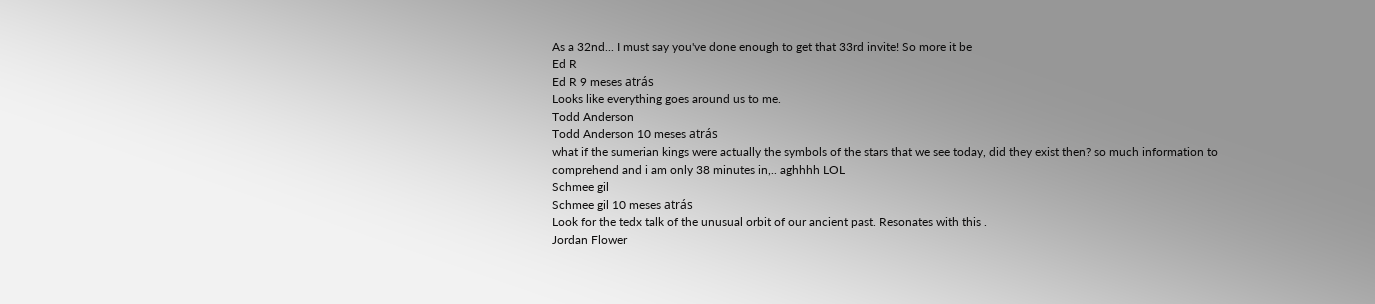As a 32nd... I must say you've done enough to get that 33rd invite! So more it be
Ed R
Ed R 9 meses atrás
Looks like everything goes around us to me.
Todd Anderson
Todd Anderson 10 meses atrás
what if the sumerian kings were actually the symbols of the stars that we see today, did they exist then? so much information to comprehend and i am only 38 minutes in,.. aghhhh LOL
Schmee gil
Schmee gil 10 meses atrás
Look for the tedx talk of the unusual orbit of our ancient past. Resonates with this .
Jordan Flower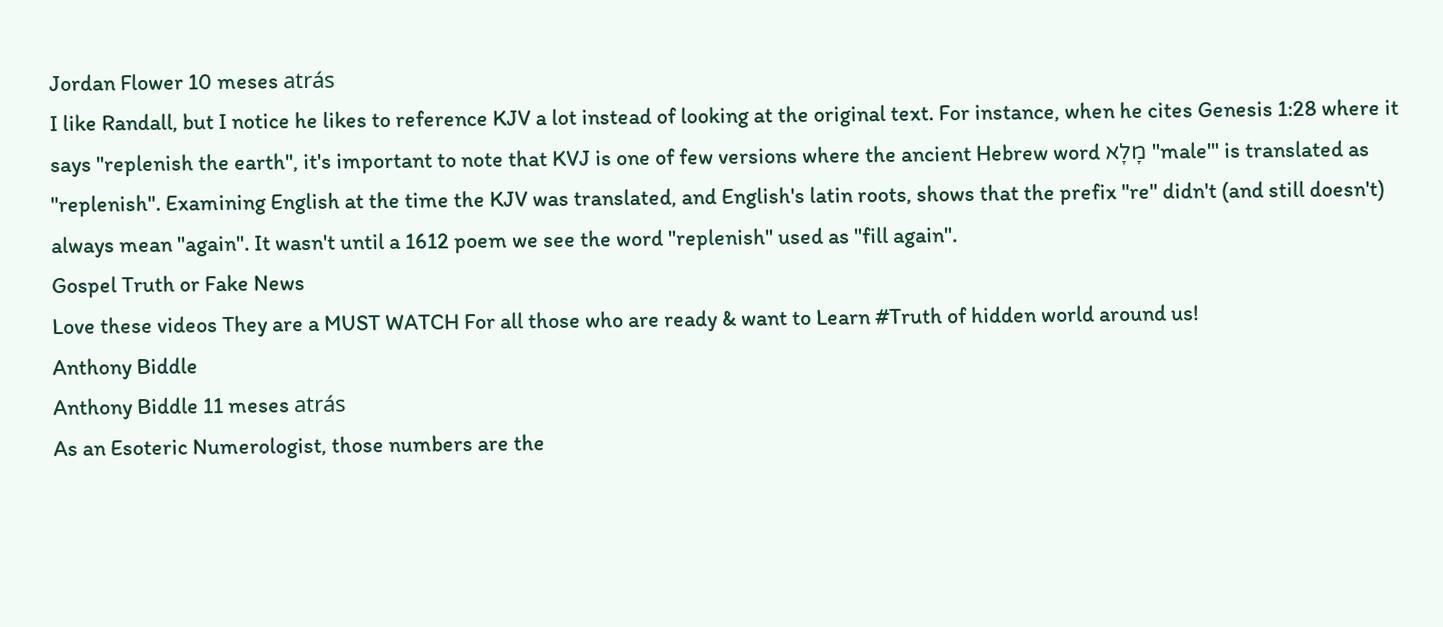Jordan Flower 10 meses atrás
I like Randall, but I notice he likes to reference KJV a lot instead of looking at the original text. For instance, when he cites Genesis 1:28 where it says "replenish the earth", it's important to note that KVJ is one of few versions where the ancient Hebrew word מָלָא "male'" is translated as "replenish". Examining English at the time the KJV was translated, and English's latin roots, shows that the prefix "re" didn't (and still doesn't) always mean "again". It wasn't until a 1612 poem we see the word "replenish" used as "fill again".
Gospel Truth or Fake News
Love these videos They are a MUST WATCH For all those who are ready & want to Learn #Truth of hidden world around us!
Anthony Biddle
Anthony Biddle 11 meses atrás
As an Esoteric Numerologist, those numbers are the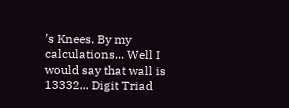’s Knees. By my calculations... Well I would say that wall is 13332... Digit Triad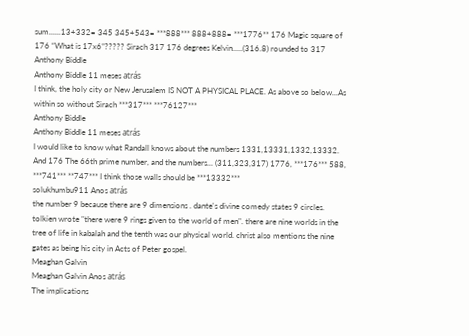sum......13+332= 345 345+543= ***888*** 888+888= ***1776** 176 Magic square of 176 “What is 17x6”????? Sirach 317 176 degrees Kelvin.....(316.8) rounded to 317
Anthony Biddle
Anthony Biddle 11 meses atrás
I think, the holy city or New Jerusalem IS NOT A PHYSICAL PLACE. As above so below...As within so without Sirach ***317*** ***76127***
Anthony Biddle
Anthony Biddle 11 meses atrás
I would like to know what Randall knows about the numbers 1331,13331,1332,13332. And 176 The 66th prime number, and the numbers... (311,323,317) 1776, ***176*** 588, ***741*** **747*** I think those walls should be ***13332***
solukhumbu911 Anos atrás
the number 9 because there are 9 dimensions . dante's divine comedy states 9 circles. tolkien wrote "there were 9 rings given to the world of men". there are nine worlds in the tree of life in kabalah and the tenth was our physical world. christ also mentions the nine gates as being his city in Acts of Peter gospel.
Meaghan Galvin
Meaghan Galvin Anos atrás
The implications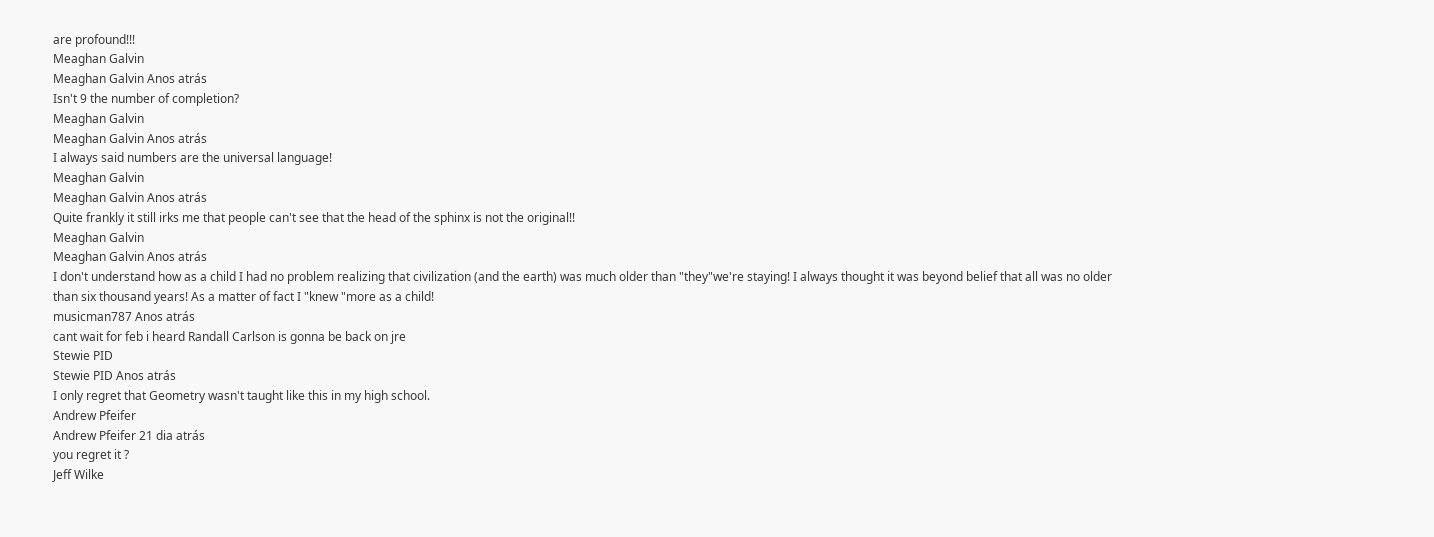are profound!!!
Meaghan Galvin
Meaghan Galvin Anos atrás
Isn't 9 the number of completion?
Meaghan Galvin
Meaghan Galvin Anos atrás
I always said numbers are the universal language!
Meaghan Galvin
Meaghan Galvin Anos atrás
Quite frankly it still irks me that people can't see that the head of the sphinx is not the original!!
Meaghan Galvin
Meaghan Galvin Anos atrás
I don't understand how as a child I had no problem realizing that civilization (and the earth) was much older than "they"we're staying! I always thought it was beyond belief that all was no older than six thousand years! As a matter of fact I "knew "more as a child!
musicman787 Anos atrás
cant wait for feb i heard Randall Carlson is gonna be back on jre
Stewie PID
Stewie PID Anos atrás
I only regret that Geometry wasn't taught like this in my high school.
Andrew Pfeifer
Andrew Pfeifer 21 dia atrás
you regret it ?
Jeff Wilke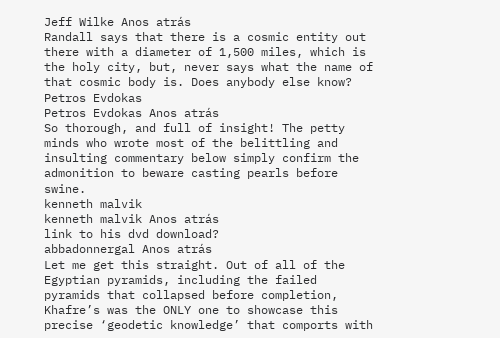Jeff Wilke Anos atrás
Randall says that there is a cosmic entity out there with a diameter of 1,500 miles, which is the holy city, but, never says what the name of that cosmic body is. Does anybody else know?
Petros Evdokas
Petros Evdokas Anos atrás
So thorough, and full of insight! The petty minds who wrote most of the belittling and insulting commentary below simply confirm the admonition to beware casting pearls before swine.
kenneth malvik
kenneth malvik Anos atrás
link to his dvd download?
abbadonnergal Anos atrás
Let me get this straight. Out of all of the Egyptian pyramids, including the failed pyramids that collapsed before completion, Khafre’s was the ONLY one to showcase this precise ‘geodetic knowledge’ that comports with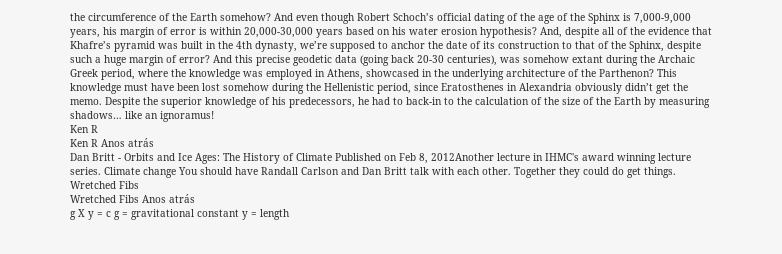the circumference of the Earth somehow? And even though Robert Schoch’s official dating of the age of the Sphinx is 7,000-9,000 years, his margin of error is within 20,000-30,000 years based on his water erosion hypothesis? And, despite all of the evidence that Khafre’s pyramid was built in the 4th dynasty, we’re supposed to anchor the date of its construction to that of the Sphinx, despite such a huge margin of error? And this precise geodetic data (going back 20-30 centuries), was somehow extant during the Archaic Greek period, where the knowledge was employed in Athens, showcased in the underlying architecture of the Parthenon? This knowledge must have been lost somehow during the Hellenistic period, since Eratosthenes in Alexandria obviously didn’t get the memo. Despite the superior knowledge of his predecessors, he had to back-in to the calculation of the size of the Earth by measuring shadows… like an ignoramus!
Ken R
Ken R Anos atrás
Dan Britt - Orbits and Ice Ages: The History of Climate Published on Feb 8, 2012Another lecture in IHMC's award winning lecture series. Climate change You should have Randall Carlson and Dan Britt talk with each other. Together they could do get things.
Wretched Fibs
Wretched Fibs Anos atrás
g X y = c g = gravitational constant y = length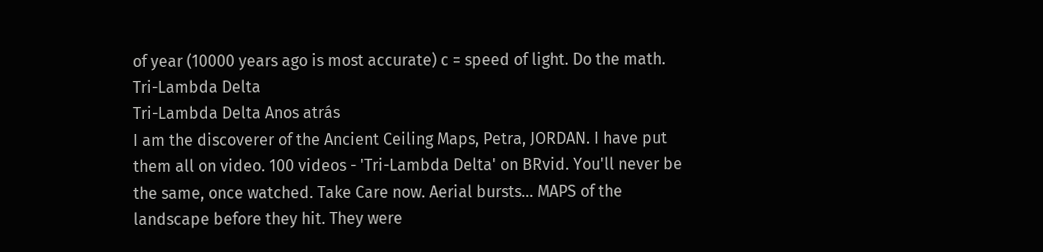of year (10000 years ago is most accurate) c = speed of light. Do the math.
Tri-Lambda Delta
Tri-Lambda Delta Anos atrás
I am the discoverer of the Ancient Ceiling Maps, Petra, JORDAN. I have put them all on video. 100 videos - 'Tri-Lambda Delta' on BRvid. You'll never be the same, once watched. Take Care now. Aerial bursts... MAPS of the landscape before they hit. They were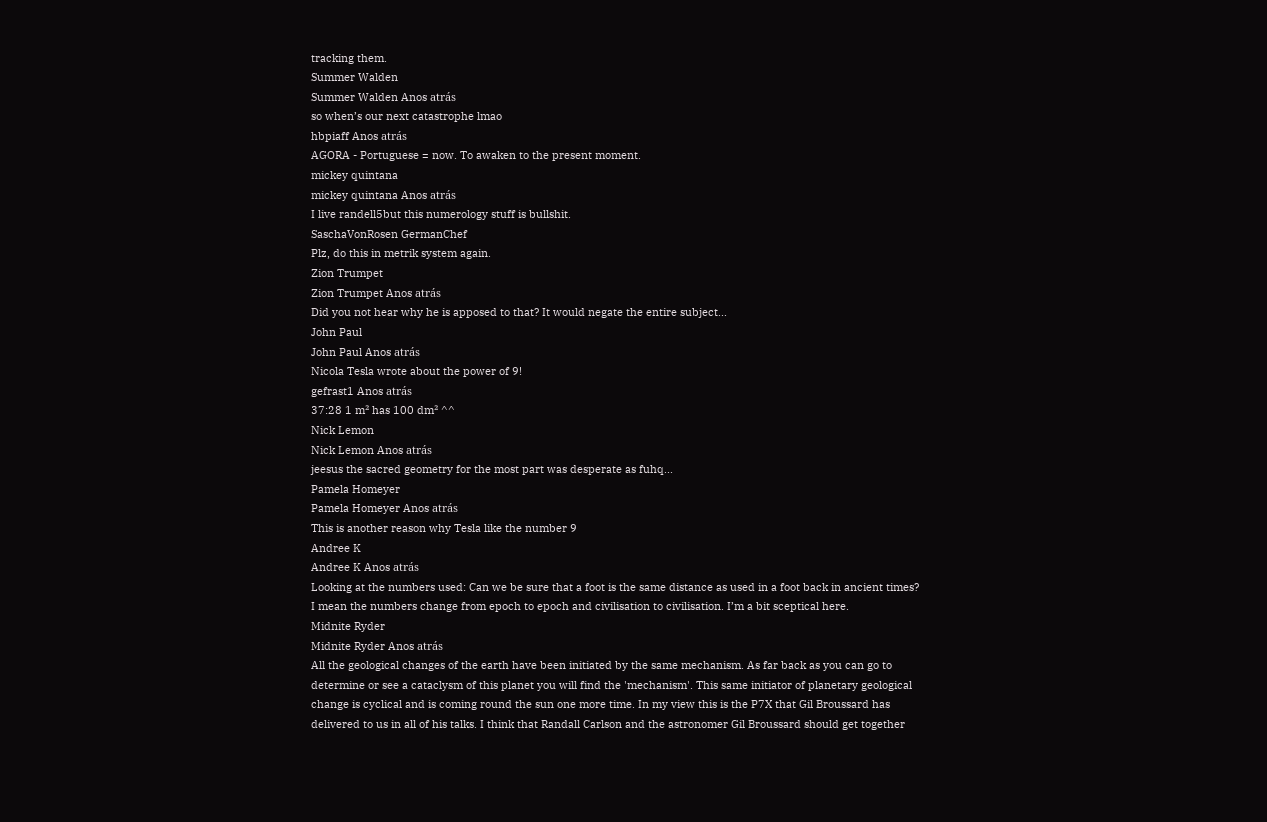tracking them.
Summer Walden
Summer Walden Anos atrás
so when’s our next catastrophe lmao
hbpiaff Anos atrás
AGORA - Portuguese = now. To awaken to the present moment.
mickey quintana
mickey quintana Anos atrás
I live randell5but this numerology stuff is bullshit.
SaschaVonRosen GermanChef
Plz, do this in metrik system again.
Zion Trumpet
Zion Trumpet Anos atrás
Did you not hear why he is apposed to that? It would negate the entire subject...
John Paul
John Paul Anos atrás
Nicola Tesla wrote about the power of 9!
gefrast1 Anos atrás
37:28 1 m² has 100 dm² ^^
Nick Lemon
Nick Lemon Anos atrás
jeesus the sacred geometry for the most part was desperate as fuhq...
Pamela Homeyer
Pamela Homeyer Anos atrás
This is another reason why Tesla like the number 9
Andree K
Andree K Anos atrás
Looking at the numbers used: Can we be sure that a foot is the same distance as used in a foot back in ancient times? I mean the numbers change from epoch to epoch and civilisation to civilisation. I’m a bit sceptical here.
Midnite Ryder
Midnite Ryder Anos atrás
All the geological changes of the earth have been initiated by the same mechanism. As far back as you can go to determine or see a cataclysm of this planet you will find the 'mechanism'. This same initiator of planetary geological change is cyclical and is coming round the sun one more time. In my view this is the P7X that Gil Broussard has delivered to us in all of his talks. I think that Randall Carlson and the astronomer Gil Broussard should get together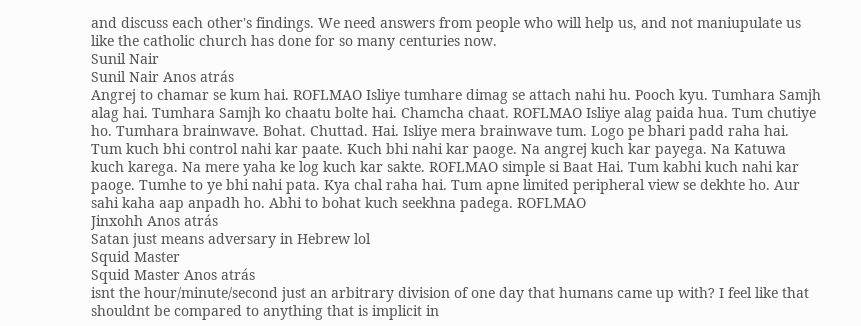and discuss each other's findings. We need answers from people who will help us, and not maniupulate us like the catholic church has done for so many centuries now.
Sunil Nair
Sunil Nair Anos atrás
Angrej to chamar se kum hai. ROFLMAO Isliye tumhare dimag se attach nahi hu. Pooch kyu. Tumhara Samjh alag hai. Tumhara Samjh ko chaatu bolte hai. Chamcha chaat. ROFLMAO Isliye alag paida hua. Tum chutiye ho. Tumhara brainwave. Bohat. Chuttad. Hai. Isliye mera brainwave tum. Logo pe bhari padd raha hai. Tum kuch bhi control nahi kar paate. Kuch bhi nahi kar paoge. Na angrej kuch kar payega. Na Katuwa kuch karega. Na mere yaha ke log kuch kar sakte. ROFLMAO simple si Baat Hai. Tum kabhi kuch nahi kar paoge. Tumhe to ye bhi nahi pata. Kya chal raha hai. Tum apne limited peripheral view se dekhte ho. Aur sahi kaha aap anpadh ho. Abhi to bohat kuch seekhna padega. ROFLMAO
Jinxohh Anos atrás
Satan just means adversary in Hebrew lol
Squid Master
Squid Master Anos atrás
isnt the hour/minute/second just an arbitrary division of one day that humans came up with? I feel like that shouldnt be compared to anything that is implicit in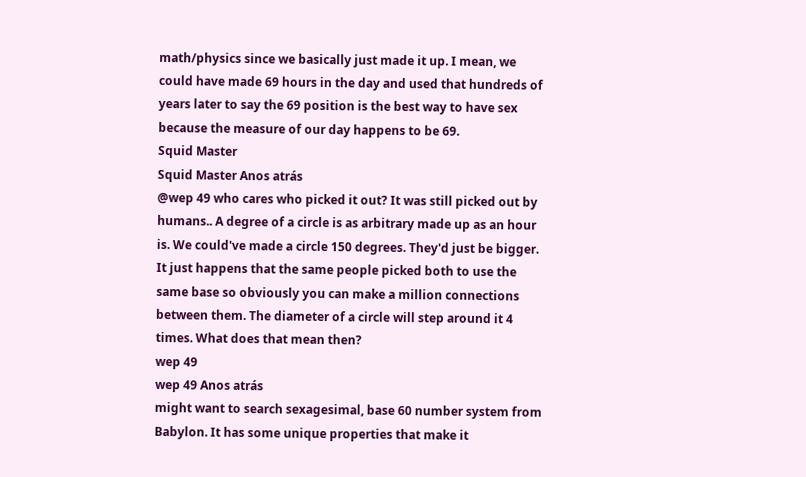math/physics since we basically just made it up. I mean, we could have made 69 hours in the day and used that hundreds of years later to say the 69 position is the best way to have sex because the measure of our day happens to be 69.
Squid Master
Squid Master Anos atrás
@wep 49 who cares who picked it out? It was still picked out by humans.. A degree of a circle is as arbitrary made up as an hour is. We could've made a circle 150 degrees. They'd just be bigger. It just happens that the same people picked both to use the same base so obviously you can make a million connections between them. The diameter of a circle will step around it 4 times. What does that mean then?
wep 49
wep 49 Anos atrás
might want to search sexagesimal, base 60 number system from Babylon. It has some unique properties that make it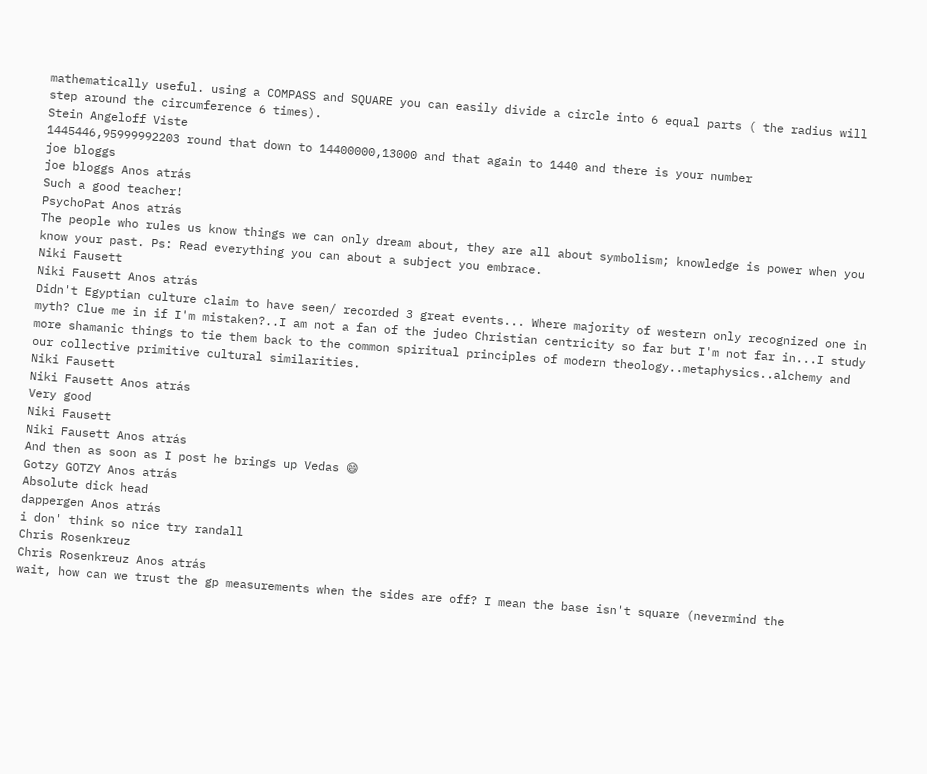mathematically useful. using a COMPASS and SQUARE you can easily divide a circle into 6 equal parts ( the radius will step around the circumference 6 times).
Stein Angeloff Viste
1445446,95999992203 round that down to 14400000,13000 and that again to 1440 and there is your number
joe bloggs
joe bloggs Anos atrás
Such a good teacher!
PsychoPat Anos atrás
The people who rules us know things we can only dream about, they are all about symbolism; knowledge is power when you know your past. Ps: Read everything you can about a subject you embrace.
Niki Fausett
Niki Fausett Anos atrás
Didn't Egyptian culture claim to have seen/ recorded 3 great events... Where majority of western only recognized one in myth? Clue me in if I'm mistaken?..I am not a fan of the judeo Christian centricity so far but I'm not far in...I study more shamanic things to tie them back to the common spiritual principles of modern theology..metaphysics..alchemy and our collective primitive cultural similarities.
Niki Fausett
Niki Fausett Anos atrás
Very good
Niki Fausett
Niki Fausett Anos atrás
And then as soon as I post he brings up Vedas 😄
Gotzy GOTZY Anos atrás
Absolute dick head
dappergen Anos atrás
i don' think so nice try randall
Chris Rosenkreuz
Chris Rosenkreuz Anos atrás
wait, how can we trust the gp measurements when the sides are off? I mean the base isn't square (nevermind the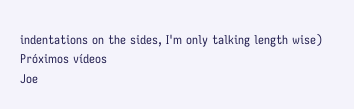indentations on the sides, I'm only talking length wise)
Próximos vídeos
Joe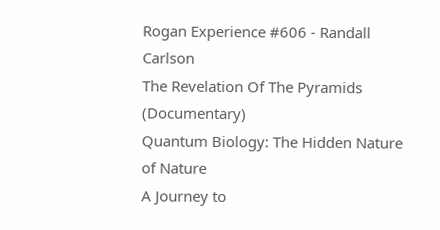Rogan Experience #606 - Randall Carlson
The Revelation Of The Pyramids (Documentary)
Quantum Biology: The Hidden Nature of Nature
A Journey to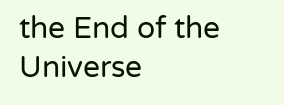the End of the Universe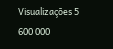Visualizações 5 600 000